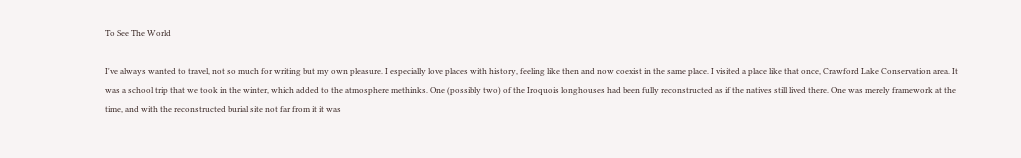To See The World

I've always wanted to travel, not so much for writing but my own pleasure. I especially love places with history, feeling like then and now coexist in the same place. I visited a place like that once, Crawford Lake Conservation area. It was a school trip that we took in the winter, which added to the atmosphere methinks. One (possibly two) of the Iroquois longhouses had been fully reconstructed as if the natives still lived there. One was merely framework at the time, and with the reconstructed burial site not far from it it was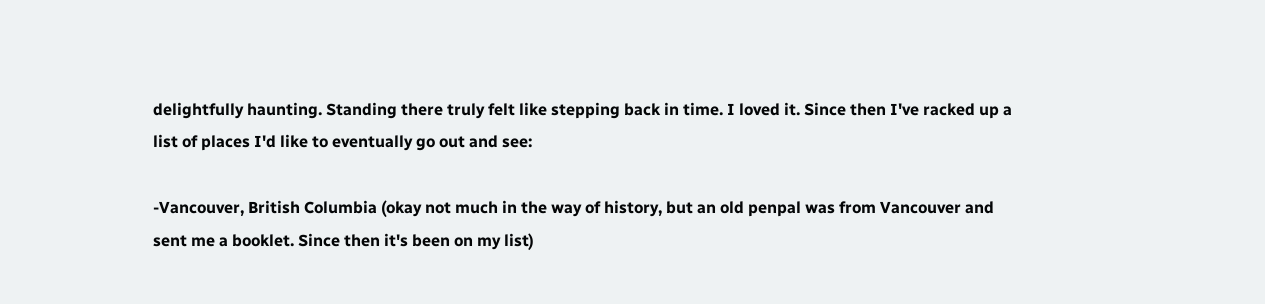delightfully haunting. Standing there truly felt like stepping back in time. I loved it. Since then I've racked up a list of places I'd like to eventually go out and see:

-Vancouver, British Columbia (okay not much in the way of history, but an old penpal was from Vancouver and sent me a booklet. Since then it's been on my list)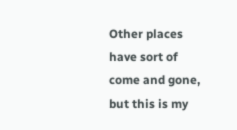Other places have sort of come and gone, but this is my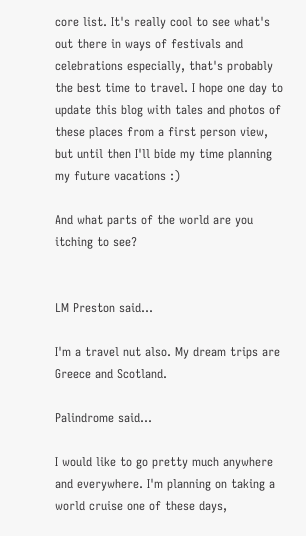core list. It's really cool to see what's out there in ways of festivals and celebrations especially, that's probably the best time to travel. I hope one day to update this blog with tales and photos of these places from a first person view, but until then I'll bide my time planning my future vacations :)

And what parts of the world are you itching to see?


LM Preston said...

I'm a travel nut also. My dream trips are Greece and Scotland.

Palindrome said...

I would like to go pretty much anywhere and everywhere. I'm planning on taking a world cruise one of these days,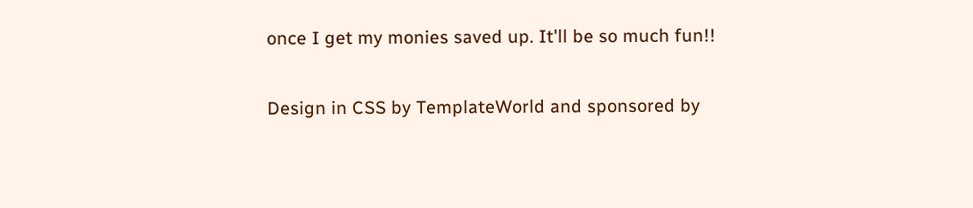once I get my monies saved up. It'll be so much fun!!


Design in CSS by TemplateWorld and sponsored by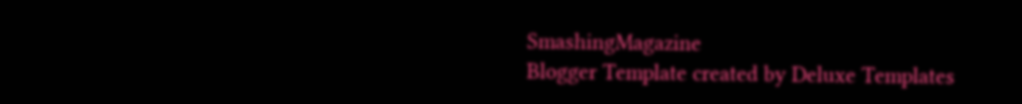SmashingMagazine
Blogger Template created by Deluxe Templates